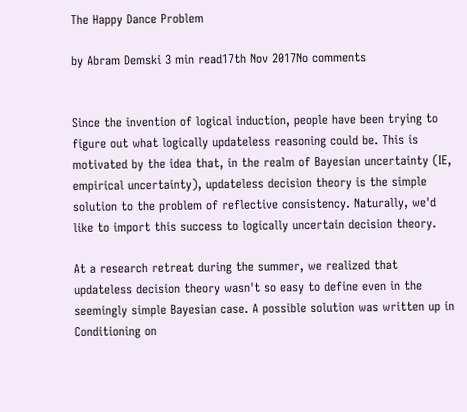The Happy Dance Problem

by Abram Demski 3 min read17th Nov 2017No comments


Since the invention of logical induction, people have been trying to figure out what logically updateless reasoning could be. This is motivated by the idea that, in the realm of Bayesian uncertainty (IE, empirical uncertainty), updateless decision theory is the simple solution to the problem of reflective consistency. Naturally, we'd like to import this success to logically uncertain decision theory.

At a research retreat during the summer, we realized that updateless decision theory wasn't so easy to define even in the seemingly simple Bayesian case. A possible solution was written up in Conditioning on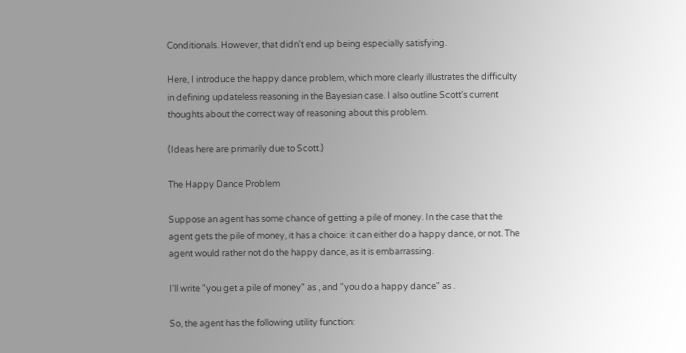Conditionals. However, that didn't end up being especially satisfying.

Here, I introduce the happy dance problem, which more clearly illustrates the difficulty in defining updateless reasoning in the Bayesian case. I also outline Scott's current thoughts about the correct way of reasoning about this problem.

(Ideas here are primarily due to Scott.)

The Happy Dance Problem

Suppose an agent has some chance of getting a pile of money. In the case that the agent gets the pile of money, it has a choice: it can either do a happy dance, or not. The agent would rather not do the happy dance, as it is embarrassing.

I'll write "you get a pile of money" as , and "you do a happy dance" as .

So, the agent has the following utility function: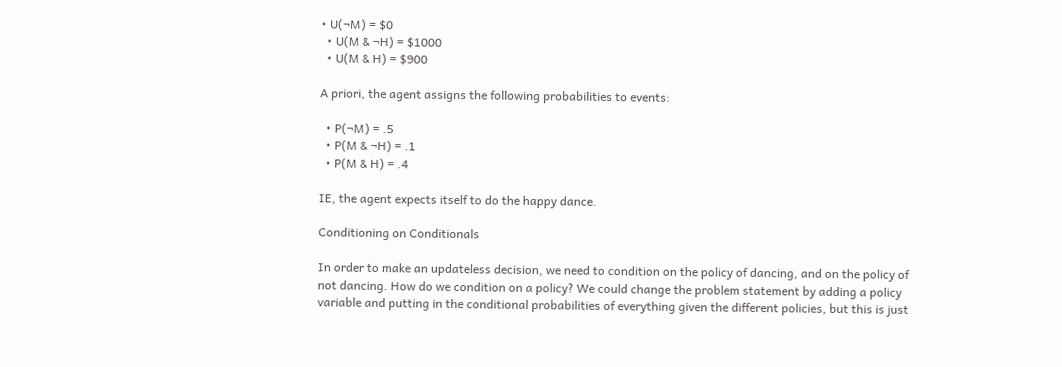• U(¬M) = $0
  • U(M & ¬H) = $1000
  • U(M & H) = $900

A priori, the agent assigns the following probabilities to events:

  • P(¬M) = .5
  • P(M & ¬H) = .1
  • P(M & H) = .4

IE, the agent expects itself to do the happy dance.

Conditioning on Conditionals

In order to make an updateless decision, we need to condition on the policy of dancing, and on the policy of not dancing. How do we condition on a policy? We could change the problem statement by adding a policy variable and putting in the conditional probabilities of everything given the different policies, but this is just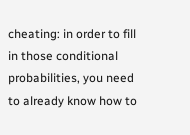cheating: in order to fill in those conditional probabilities, you need to already know how to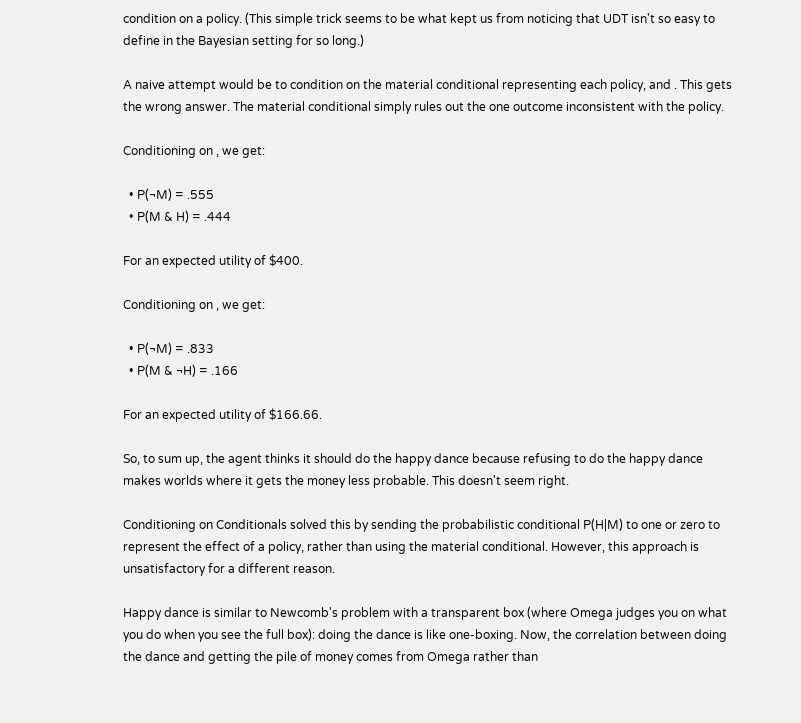condition on a policy. (This simple trick seems to be what kept us from noticing that UDT isn't so easy to define in the Bayesian setting for so long.)

A naive attempt would be to condition on the material conditional representing each policy, and . This gets the wrong answer. The material conditional simply rules out the one outcome inconsistent with the policy.

Conditioning on , we get:

  • P(¬M) = .555
  • P(M & H) = .444

For an expected utility of $400.

Conditioning on , we get:

  • P(¬M) = .833
  • P(M & ¬H) = .166

For an expected utility of $166.66.

So, to sum up, the agent thinks it should do the happy dance because refusing to do the happy dance makes worlds where it gets the money less probable. This doesn't seem right.

Conditioning on Conditionals solved this by sending the probabilistic conditional P(H|M) to one or zero to represent the effect of a policy, rather than using the material conditional. However, this approach is unsatisfactory for a different reason.

Happy dance is similar to Newcomb's problem with a transparent box (where Omega judges you on what you do when you see the full box): doing the dance is like one-boxing. Now, the correlation between doing the dance and getting the pile of money comes from Omega rather than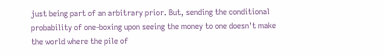just being part of an arbitrary prior. But, sending the conditional probability of one-boxing upon seeing the money to one doesn't make the world where the pile of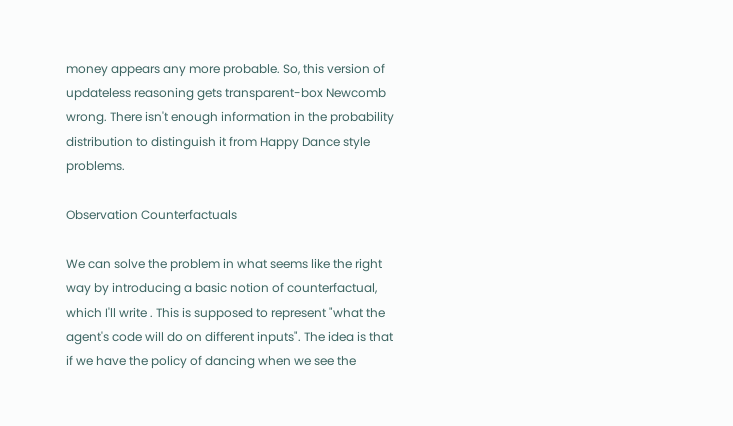money appears any more probable. So, this version of updateless reasoning gets transparent-box Newcomb wrong. There isn't enough information in the probability distribution to distinguish it from Happy Dance style problems.

Observation Counterfactuals

We can solve the problem in what seems like the right way by introducing a basic notion of counterfactual, which I'll write . This is supposed to represent "what the agent's code will do on different inputs". The idea is that if we have the policy of dancing when we see the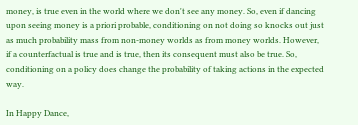money, is true even in the world where we don't see any money. So, even if dancing upon seeing money is a priori probable, conditioning on not doing so knocks out just as much probability mass from non-money worlds as from money worlds. However, if a counterfactual is true and is true, then its consequent must also be true. So, conditioning on a policy does change the probability of taking actions in the expected way.

In Happy Dance,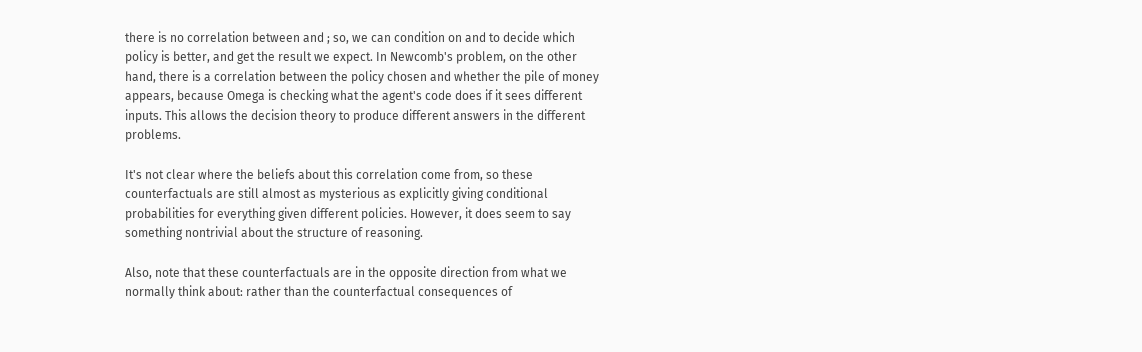there is no correlation between and ; so, we can condition on and to decide which policy is better, and get the result we expect. In Newcomb's problem, on the other hand, there is a correlation between the policy chosen and whether the pile of money appears, because Omega is checking what the agent's code does if it sees different inputs. This allows the decision theory to produce different answers in the different problems.

It's not clear where the beliefs about this correlation come from, so these counterfactuals are still almost as mysterious as explicitly giving conditional probabilities for everything given different policies. However, it does seem to say something nontrivial about the structure of reasoning.

Also, note that these counterfactuals are in the opposite direction from what we normally think about: rather than the counterfactual consequences of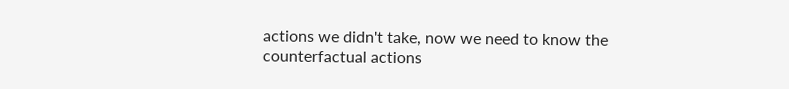actions we didn't take, now we need to know the counterfactual actions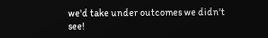we'd take under outcomes we didn't see!